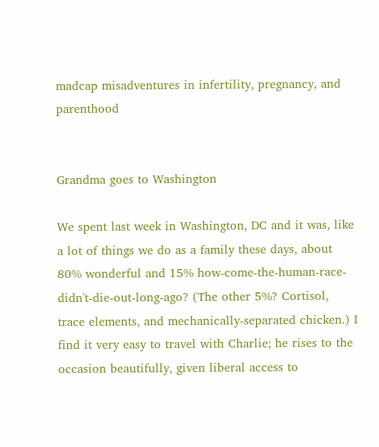madcap misadventures in infertility, pregnancy, and parenthood


Grandma goes to Washington

We spent last week in Washington, DC and it was, like a lot of things we do as a family these days, about 80% wonderful and 15% how-come-the-human-race-didn't-die-out-long-ago? (The other 5%? Cortisol, trace elements, and mechanically-separated chicken.) I find it very easy to travel with Charlie; he rises to the occasion beautifully, given liberal access to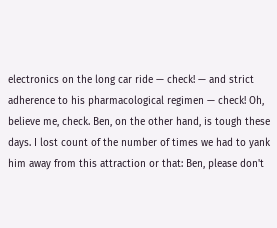electronics on the long car ride — check! — and strict adherence to his pharmacological regimen — check! Oh, believe me, check. Ben, on the other hand, is tough these days. I lost count of the number of times we had to yank him away from this attraction or that: Ben, please don't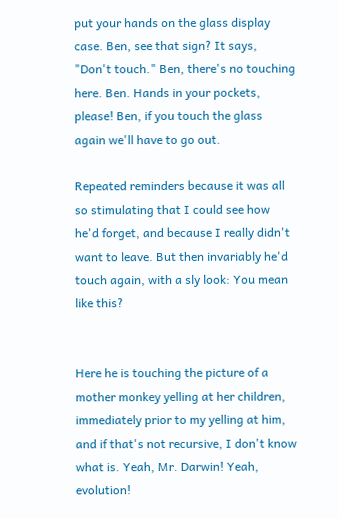put your hands on the glass display case. Ben, see that sign? It says, "Don't touch." Ben, there's no touching here. Ben. Hands in your pockets, please! Ben, if you touch the glass again we'll have to go out.

Repeated reminders because it was all so stimulating that I could see how he'd forget, and because I really didn't want to leave. But then invariably he'd touch again, with a sly look: You mean like this?


Here he is touching the picture of a mother monkey yelling at her children, immediately prior to my yelling at him, and if that's not recursive, I don't know what is. Yeah, Mr. Darwin! Yeah, evolution!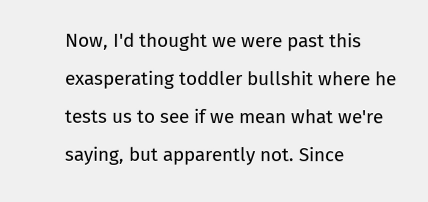Now, I'd thought we were past this exasperating toddler bullshit where he tests us to see if we mean what we're saying, but apparently not. Since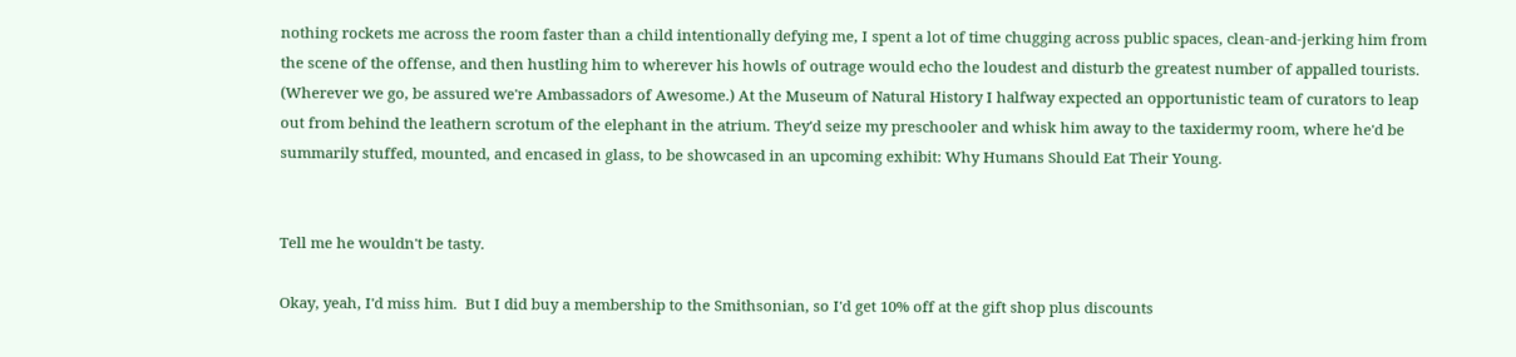nothing rockets me across the room faster than a child intentionally defying me, I spent a lot of time chugging across public spaces, clean-and-jerking him from the scene of the offense, and then hustling him to wherever his howls of outrage would echo the loudest and disturb the greatest number of appalled tourists. (Wherever we go, be assured we're Ambassadors of Awesome.) At the Museum of Natural History I halfway expected an opportunistic team of curators to leap out from behind the leathern scrotum of the elephant in the atrium. They'd seize my preschooler and whisk him away to the taxidermy room, where he'd be summarily stuffed, mounted, and encased in glass, to be showcased in an upcoming exhibit: Why Humans Should Eat Their Young.


Tell me he wouldn't be tasty.

Okay, yeah, I'd miss him.  But I did buy a membership to the Smithsonian, so I'd get 10% off at the gift shop plus discounts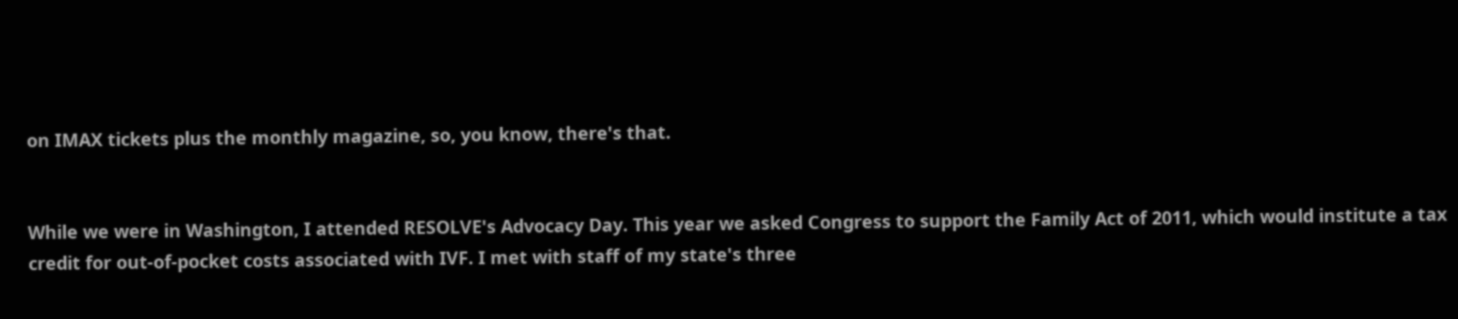on IMAX tickets plus the monthly magazine, so, you know, there's that.


While we were in Washington, I attended RESOLVE's Advocacy Day. This year we asked Congress to support the Family Act of 2011, which would institute a tax credit for out-of-pocket costs associated with IVF. I met with staff of my state's three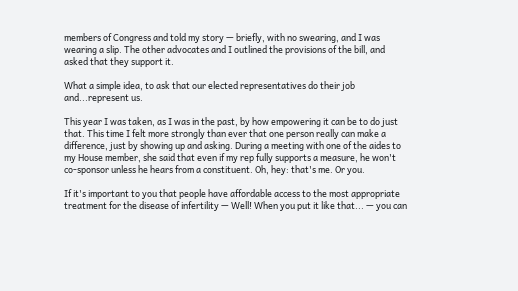members of Congress and told my story — briefly, with no swearing, and I was wearing a slip. The other advocates and I outlined the provisions of the bill, and asked that they support it.

What a simple idea, to ask that our elected representatives do their job and...represent us.

This year I was taken, as I was in the past, by how empowering it can be to do just that. This time I felt more strongly than ever that one person really can make a difference, just by showing up and asking. During a meeting with one of the aides to my House member, she said that even if my rep fully supports a measure, he won't co-sponsor unless he hears from a constituent. Oh, hey: that's me. Or you.

If it's important to you that people have affordable access to the most appropriate treatment for the disease of infertility — Well! When you put it like that... — you can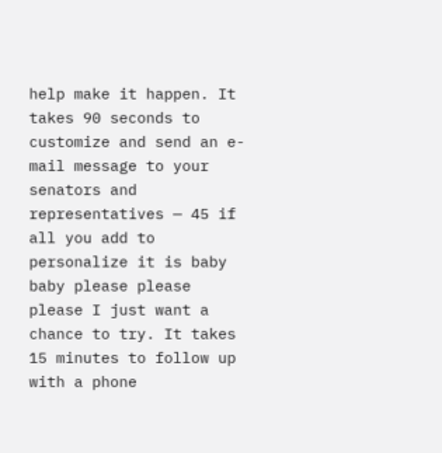help make it happen. It takes 90 seconds to customize and send an e-mail message to your senators and representatives — 45 if all you add to personalize it is baby baby please please please I just want a chance to try. It takes 15 minutes to follow up with a phone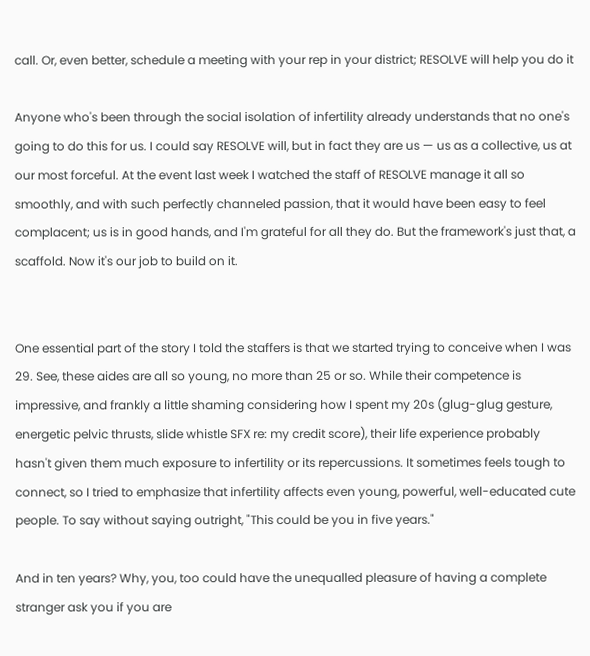call. Or, even better, schedule a meeting with your rep in your district; RESOLVE will help you do it

Anyone who's been through the social isolation of infertility already understands that no one's going to do this for us. I could say RESOLVE will, but in fact they are us — us as a collective, us at our most forceful. At the event last week I watched the staff of RESOLVE manage it all so smoothly, and with such perfectly channeled passion, that it would have been easy to feel complacent; us is in good hands, and I'm grateful for all they do. But the framework's just that, a scaffold. Now it's our job to build on it.


One essential part of the story I told the staffers is that we started trying to conceive when I was 29. See, these aides are all so young, no more than 25 or so. While their competence is impressive, and frankly a little shaming considering how I spent my 20s (glug-glug gesture, energetic pelvic thrusts, slide whistle SFX re: my credit score), their life experience probably hasn't given them much exposure to infertility or its repercussions. It sometimes feels tough to connect, so I tried to emphasize that infertility affects even young, powerful, well-educated cute people. To say without saying outright, "This could be you in five years."

And in ten years? Why, you, too could have the unequalled pleasure of having a complete stranger ask you if you are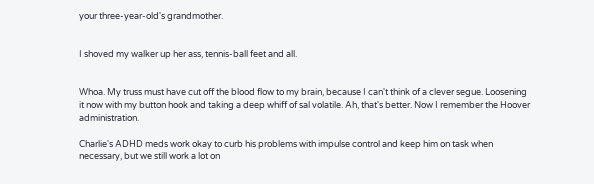your three-year-old's grandmother.


I shoved my walker up her ass, tennis-ball feet and all.


Whoa. My truss must have cut off the blood flow to my brain, because I can't think of a clever segue. Loosening it now with my button hook and taking a deep whiff of sal volatile. Ah, that's better. Now I remember the Hoover administration.

Charlie's ADHD meds work okay to curb his problems with impulse control and keep him on task when necessary, but we still work a lot on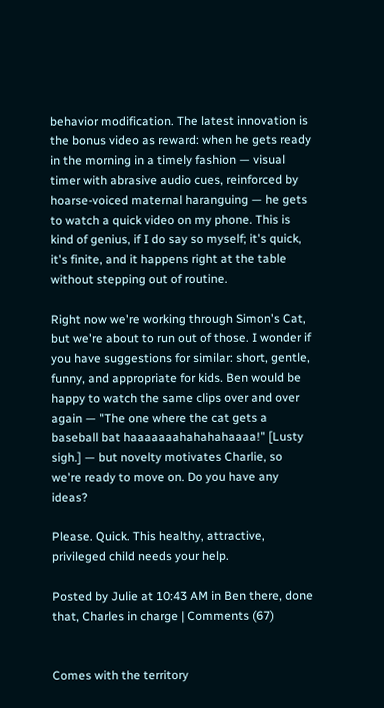behavior modification. The latest innovation is the bonus video as reward: when he gets ready in the morning in a timely fashion — visual timer with abrasive audio cues, reinforced by hoarse-voiced maternal haranguing — he gets to watch a quick video on my phone. This is kind of genius, if I do say so myself; it's quick, it's finite, and it happens right at the table without stepping out of routine.

Right now we're working through Simon's Cat, but we're about to run out of those. I wonder if you have suggestions for similar: short, gentle, funny, and appropriate for kids. Ben would be happy to watch the same clips over and over again — "The one where the cat gets a baseball bat haaaaaaahahahahaaaa!" [Lusty sigh.] — but novelty motivates Charlie, so we're ready to move on. Do you have any ideas?

Please. Quick. This healthy, attractive, privileged child needs your help.

Posted by Julie at 10:43 AM in Ben there, done that, Charles in charge | Comments (67)


Comes with the territory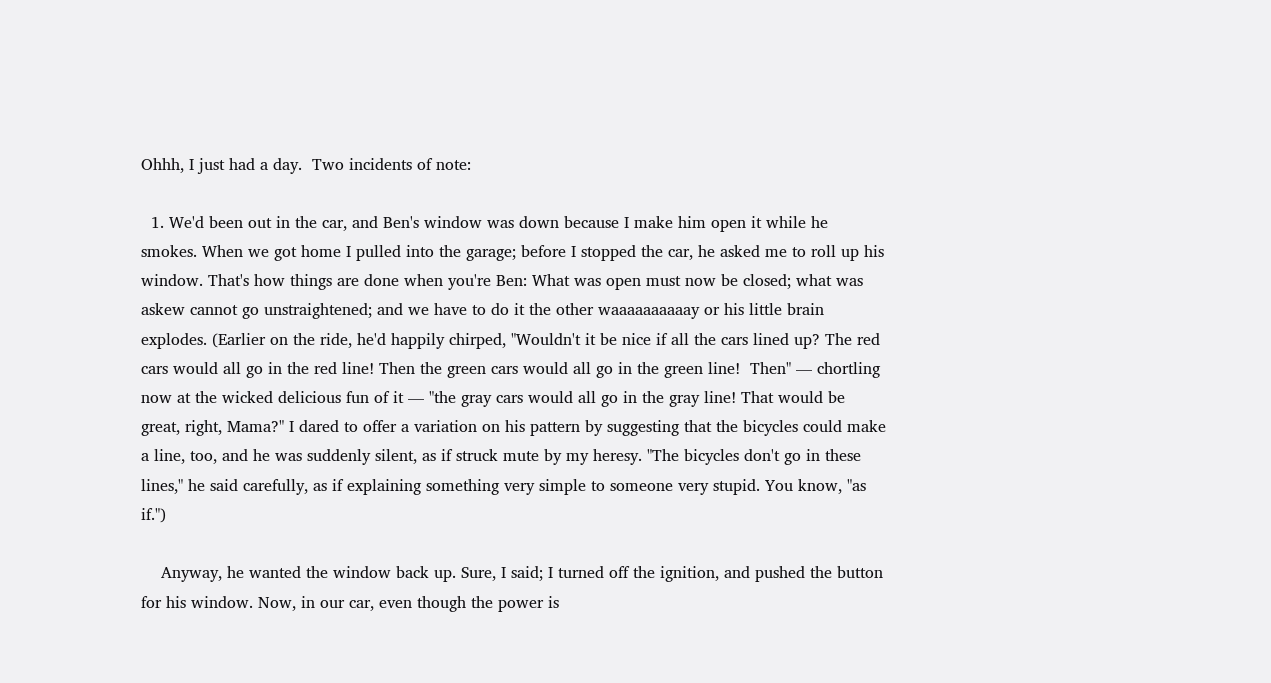Ohhh, I just had a day.  Two incidents of note:

  1. We'd been out in the car, and Ben's window was down because I make him open it while he smokes. When we got home I pulled into the garage; before I stopped the car, he asked me to roll up his window. That's how things are done when you're Ben: What was open must now be closed; what was askew cannot go unstraightened; and we have to do it the other waaaaaaaaaay or his little brain explodes. (Earlier on the ride, he'd happily chirped, "Wouldn't it be nice if all the cars lined up? The red cars would all go in the red line! Then the green cars would all go in the green line!  Then" — chortling now at the wicked delicious fun of it — "the gray cars would all go in the gray line! That would be great, right, Mama?" I dared to offer a variation on his pattern by suggesting that the bicycles could make a line, too, and he was suddenly silent, as if struck mute by my heresy. "The bicycles don't go in these lines," he said carefully, as if explaining something very simple to someone very stupid. You know, "as if.")

    Anyway, he wanted the window back up. Sure, I said; I turned off the ignition, and pushed the button for his window. Now, in our car, even though the power is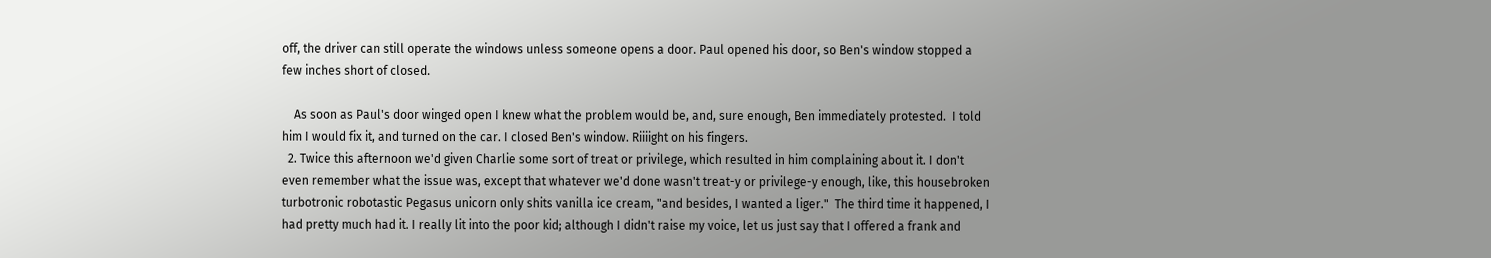off, the driver can still operate the windows unless someone opens a door. Paul opened his door, so Ben's window stopped a few inches short of closed.

    As soon as Paul's door winged open I knew what the problem would be, and, sure enough, Ben immediately protested.  I told him I would fix it, and turned on the car. I closed Ben's window. Riiiight on his fingers.
  2. Twice this afternoon we'd given Charlie some sort of treat or privilege, which resulted in him complaining about it. I don't even remember what the issue was, except that whatever we'd done wasn't treat-y or privilege-y enough, like, this housebroken turbotronic robotastic Pegasus unicorn only shits vanilla ice cream, "and besides, I wanted a liger."  The third time it happened, I had pretty much had it. I really lit into the poor kid; although I didn't raise my voice, let us just say that I offered a frank and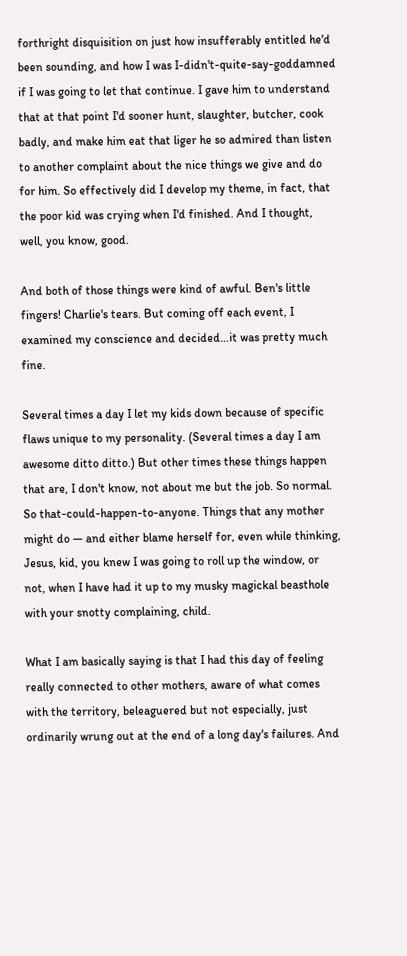forthright disquisition on just how insufferably entitled he'd been sounding, and how I was I-didn't-quite-say-goddamned if I was going to let that continue. I gave him to understand that at that point I'd sooner hunt, slaughter, butcher, cook badly, and make him eat that liger he so admired than listen to another complaint about the nice things we give and do for him. So effectively did I develop my theme, in fact, that the poor kid was crying when I'd finished. And I thought, well, you know, good.

And both of those things were kind of awful. Ben's little fingers! Charlie's tears. But coming off each event, I examined my conscience and decided…it was pretty much fine.

Several times a day I let my kids down because of specific flaws unique to my personality. (Several times a day I am awesome ditto ditto.) But other times these things happen that are, I don't know, not about me but the job. So normal. So that-could-happen-to-anyone. Things that any mother might do — and either blame herself for, even while thinking, Jesus, kid, you knew I was going to roll up the window, or not, when I have had it up to my musky magickal beasthole with your snotty complaining, child.

What I am basically saying is that I had this day of feeling really connected to other mothers, aware of what comes with the territory, beleaguered but not especially, just ordinarily wrung out at the end of a long day's failures. And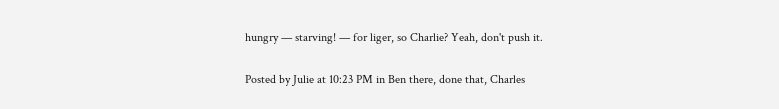hungry — starving! — for liger, so Charlie? Yeah, don't push it.

Posted by Julie at 10:23 PM in Ben there, done that, Charles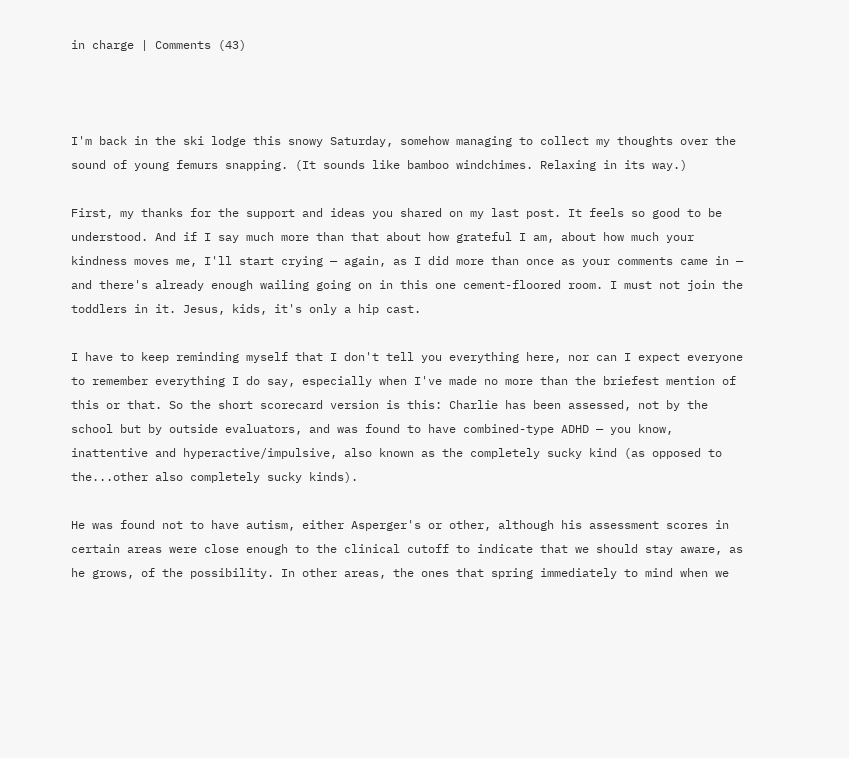in charge | Comments (43)



I'm back in the ski lodge this snowy Saturday, somehow managing to collect my thoughts over the sound of young femurs snapping. (It sounds like bamboo windchimes. Relaxing in its way.)

First, my thanks for the support and ideas you shared on my last post. It feels so good to be understood. And if I say much more than that about how grateful I am, about how much your kindness moves me, I'll start crying — again, as I did more than once as your comments came in — and there's already enough wailing going on in this one cement-floored room. I must not join the toddlers in it. Jesus, kids, it's only a hip cast.

I have to keep reminding myself that I don't tell you everything here, nor can I expect everyone to remember everything I do say, especially when I've made no more than the briefest mention of this or that. So the short scorecard version is this: Charlie has been assessed, not by the school but by outside evaluators, and was found to have combined-type ADHD — you know, inattentive and hyperactive/impulsive, also known as the completely sucky kind (as opposed to the...other also completely sucky kinds).

He was found not to have autism, either Asperger's or other, although his assessment scores in certain areas were close enough to the clinical cutoff to indicate that we should stay aware, as he grows, of the possibility. In other areas, the ones that spring immediately to mind when we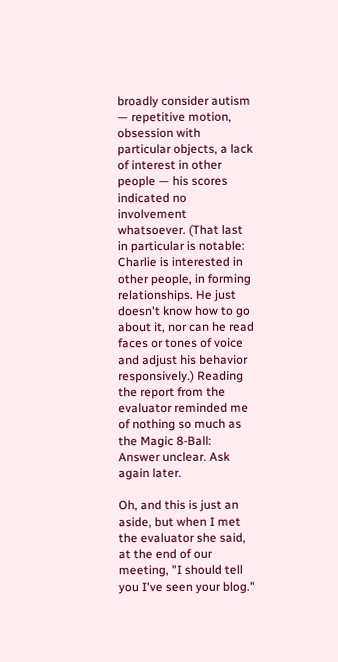broadly consider autism — repetitive motion, obsession with particular objects, a lack of interest in other people — his scores indicated no involvement whatsoever. (That last in particular is notable: Charlie is interested in other people, in forming relationships. He just doesn't know how to go about it, nor can he read faces or tones of voice and adjust his behavior responsively.) Reading the report from the evaluator reminded me of nothing so much as the Magic 8-Ball: Answer unclear. Ask again later.

Oh, and this is just an aside, but when I met the evaluator she said, at the end of our meeting, "I should tell you I've seen your blog."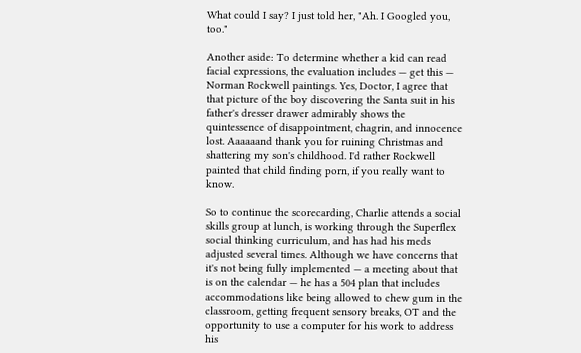What could I say? I just told her, "Ah. I Googled you, too."

Another aside: To determine whether a kid can read facial expressions, the evaluation includes — get this — Norman Rockwell paintings. Yes, Doctor, I agree that that picture of the boy discovering the Santa suit in his father's dresser drawer admirably shows the quintessence of disappointment, chagrin, and innocence lost. Aaaaaand thank you for ruining Christmas and shattering my son's childhood. I'd rather Rockwell painted that child finding porn, if you really want to know.

So to continue the scorecarding, Charlie attends a social skills group at lunch, is working through the Superflex social thinking curriculum, and has had his meds adjusted several times. Although we have concerns that it's not being fully implemented — a meeting about that is on the calendar — he has a 504 plan that includes accommodations like being allowed to chew gum in the classroom, getting frequent sensory breaks, OT and the opportunity to use a computer for his work to address his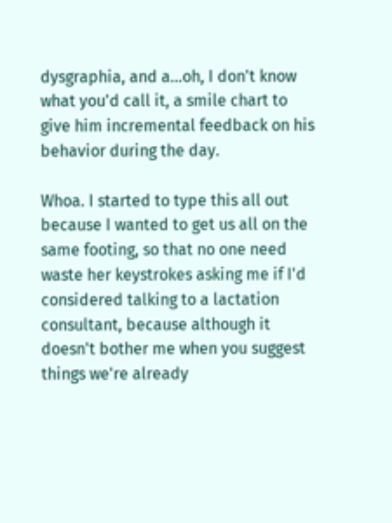dysgraphia, and a...oh, I don't know what you'd call it, a smile chart to give him incremental feedback on his behavior during the day.

Whoa. I started to type this all out because I wanted to get us all on the same footing, so that no one need waste her keystrokes asking me if I'd considered talking to a lactation consultant, because although it doesn't bother me when you suggest things we're already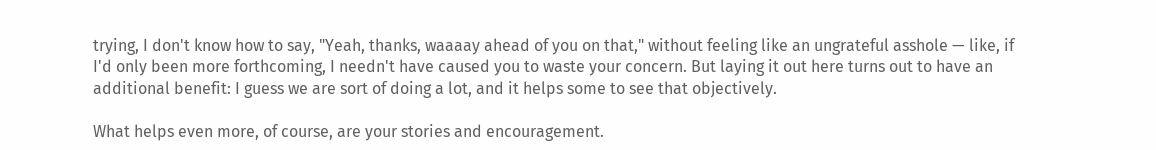trying, I don't know how to say, "Yeah, thanks, waaaay ahead of you on that," without feeling like an ungrateful asshole — like, if I'd only been more forthcoming, I needn't have caused you to waste your concern. But laying it out here turns out to have an additional benefit: I guess we are sort of doing a lot, and it helps some to see that objectively.

What helps even more, of course, are your stories and encouragement.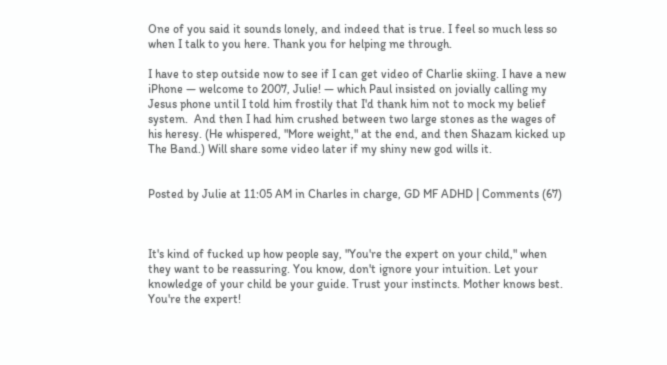One of you said it sounds lonely, and indeed that is true. I feel so much less so when I talk to you here. Thank you for helping me through.

I have to step outside now to see if I can get video of Charlie skiing. I have a new iPhone — welcome to 2007, Julie! — which Paul insisted on jovially calling my Jesus phone until I told him frostily that I'd thank him not to mock my belief system.  And then I had him crushed between two large stones as the wages of his heresy. (He whispered, "More weight," at the end, and then Shazam kicked up The Band.) Will share some video later if my shiny new god wills it.


Posted by Julie at 11:05 AM in Charles in charge, GD MF ADHD | Comments (67)



It's kind of fucked up how people say, "You're the expert on your child," when they want to be reassuring. You know, don't ignore your intuition. Let your knowledge of your child be your guide. Trust your instincts. Mother knows best. You're the expert!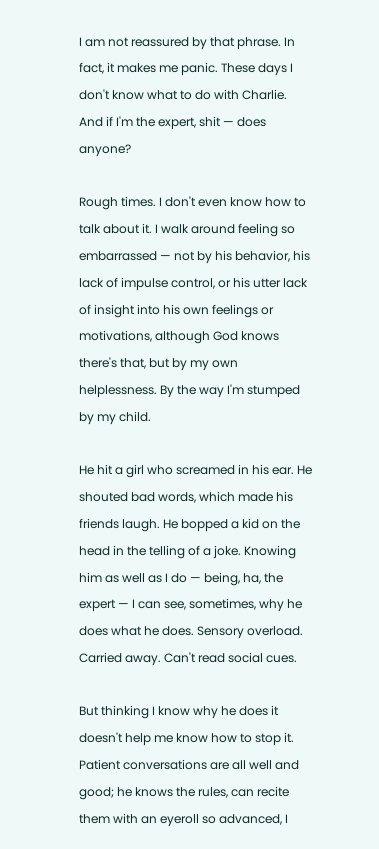I am not reassured by that phrase. In fact, it makes me panic. These days I don't know what to do with Charlie. And if I'm the expert, shit — does anyone?

Rough times. I don't even know how to talk about it. I walk around feeling so embarrassed — not by his behavior, his lack of impulse control, or his utter lack of insight into his own feelings or motivations, although God knows there's that, but by my own helplessness. By the way I'm stumped by my child.

He hit a girl who screamed in his ear. He shouted bad words, which made his friends laugh. He bopped a kid on the head in the telling of a joke. Knowing him as well as I do — being, ha, the expert — I can see, sometimes, why he does what he does. Sensory overload. Carried away. Can't read social cues.

But thinking I know why he does it doesn't help me know how to stop it. Patient conversations are all well and good; he knows the rules, can recite them with an eyeroll so advanced, I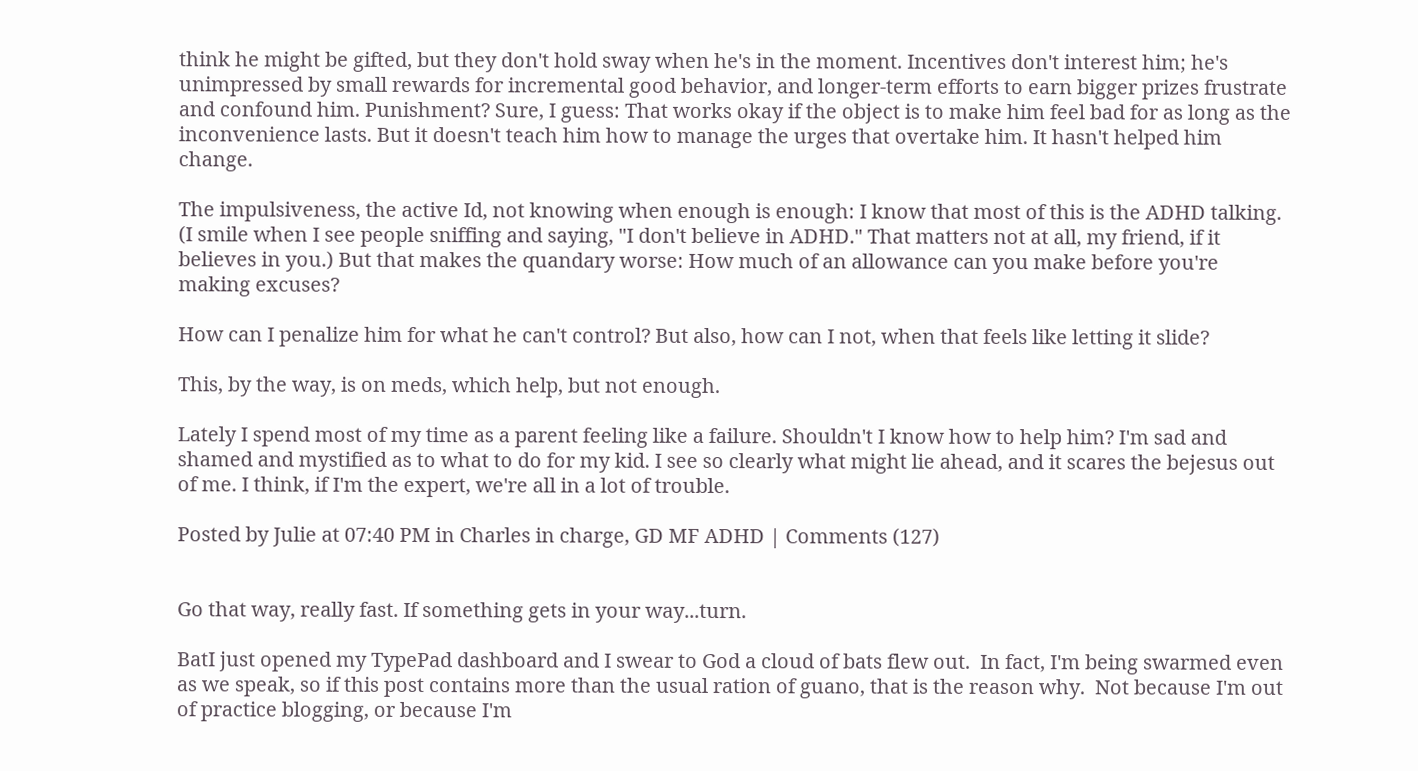think he might be gifted, but they don't hold sway when he's in the moment. Incentives don't interest him; he's unimpressed by small rewards for incremental good behavior, and longer-term efforts to earn bigger prizes frustrate and confound him. Punishment? Sure, I guess: That works okay if the object is to make him feel bad for as long as the inconvenience lasts. But it doesn't teach him how to manage the urges that overtake him. It hasn't helped him change.

The impulsiveness, the active Id, not knowing when enough is enough: I know that most of this is the ADHD talking. (I smile when I see people sniffing and saying, "I don't believe in ADHD." That matters not at all, my friend, if it believes in you.) But that makes the quandary worse: How much of an allowance can you make before you're making excuses?

How can I penalize him for what he can't control? But also, how can I not, when that feels like letting it slide?

This, by the way, is on meds, which help, but not enough.

Lately I spend most of my time as a parent feeling like a failure. Shouldn't I know how to help him? I'm sad and shamed and mystified as to what to do for my kid. I see so clearly what might lie ahead, and it scares the bejesus out of me. I think, if I'm the expert, we're all in a lot of trouble.

Posted by Julie at 07:40 PM in Charles in charge, GD MF ADHD | Comments (127)


Go that way, really fast. If something gets in your way...turn.

BatI just opened my TypePad dashboard and I swear to God a cloud of bats flew out.  In fact, I'm being swarmed even as we speak, so if this post contains more than the usual ration of guano, that is the reason why.  Not because I'm out of practice blogging, or because I'm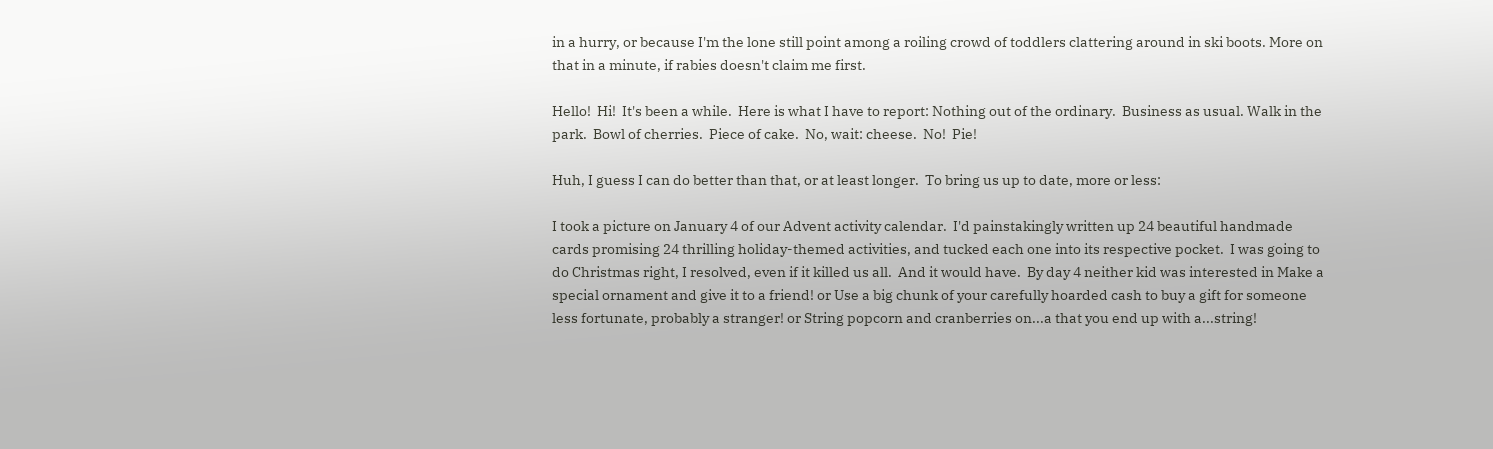in a hurry, or because I'm the lone still point among a roiling crowd of toddlers clattering around in ski boots. More on that in a minute, if rabies doesn't claim me first.

Hello!  Hi!  It's been a while.  Here is what I have to report: Nothing out of the ordinary.  Business as usual. Walk in the park.  Bowl of cherries.  Piece of cake.  No, wait: cheese.  No!  Pie!

Huh, I guess I can do better than that, or at least longer.  To bring us up to date, more or less:

I took a picture on January 4 of our Advent activity calendar.  I'd painstakingly written up 24 beautiful handmade cards promising 24 thrilling holiday-themed activities, and tucked each one into its respective pocket.  I was going to do Christmas right, I resolved, even if it killed us all.  And it would have.  By day 4 neither kid was interested in Make a special ornament and give it to a friend! or Use a big chunk of your carefully hoarded cash to buy a gift for someone less fortunate, probably a stranger! or String popcorn and cranberries on...a that you end up with a...string!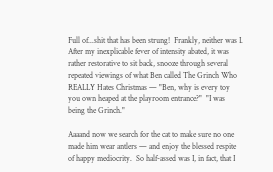Full of...shit that has been strung!  Frankly, neither was I.  After my inexplicable fever of intensity abated, it was rather restorative to sit back, snooze through several repeated viewings of what Ben called The Grinch Who REALLY Hates Christmas — "Ben, why is every toy you own heaped at the playroom entrance?"  "I was being the Grinch."

Aaaand now we search for the cat to make sure no one made him wear antlers — and enjoy the blessed respite of happy mediocrity.  So half-assed was I, in fact, that I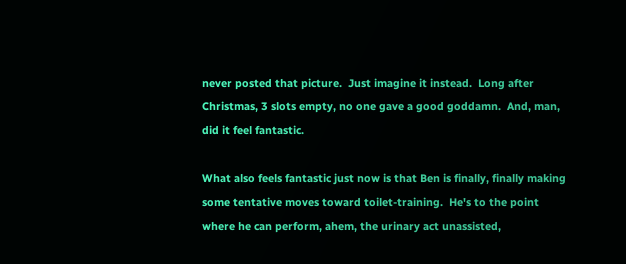never posted that picture.  Just imagine it instead.  Long after Christmas, 3 slots empty, no one gave a good goddamn.  And, man, did it feel fantastic.

What also feels fantastic just now is that Ben is finally, finally making some tentative moves toward toilet-training.  He's to the point where he can perform, ahem, the urinary act unassisted,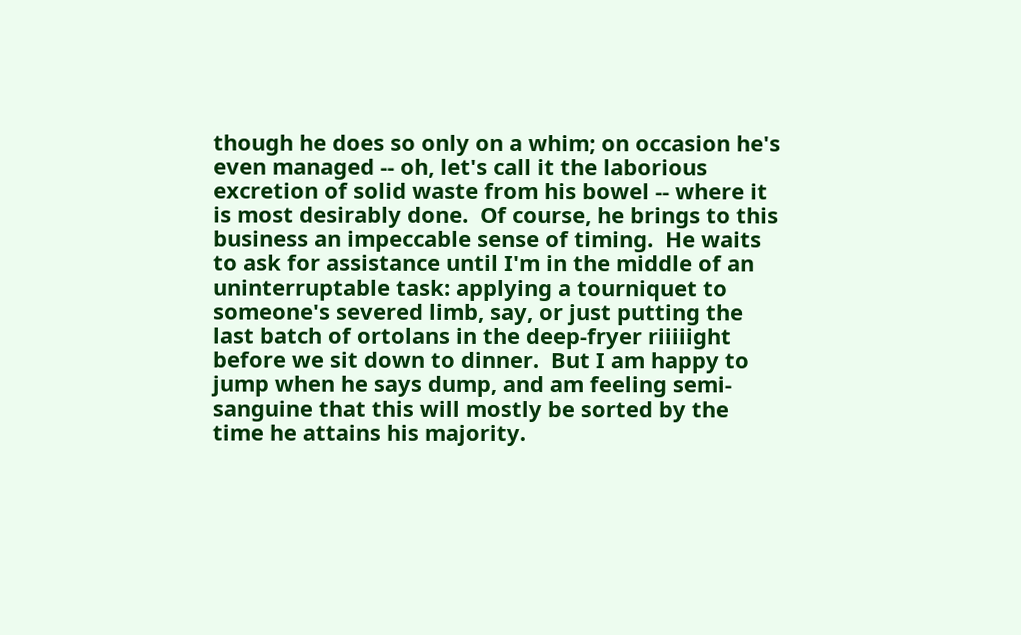though he does so only on a whim; on occasion he's even managed -- oh, let's call it the laborious excretion of solid waste from his bowel -- where it is most desirably done.  Of course, he brings to this business an impeccable sense of timing.  He waits to ask for assistance until I'm in the middle of an uninterruptable task: applying a tourniquet to someone's severed limb, say, or just putting the last batch of ortolans in the deep-fryer riiiiight before we sit down to dinner.  But I am happy to jump when he says dump, and am feeling semi-sanguine that this will mostly be sorted by the time he attains his majority.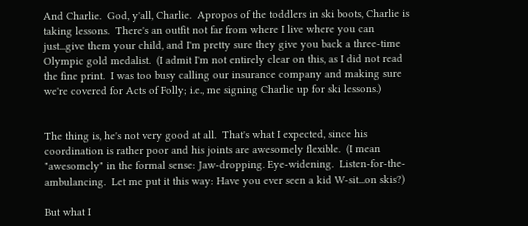And Charlie.  God, y'all, Charlie.  Apropos of the toddlers in ski boots, Charlie is taking lessons.  There's an outfit not far from where I live where you can just...give them your child, and I'm pretty sure they give you back a three-time Olympic gold medalist.  (I admit I'm not entirely clear on this, as I did not read the fine print.  I was too busy calling our insurance company and making sure we're covered for Acts of Folly; i.e., me signing Charlie up for ski lessons.)


The thing is, he's not very good at all.  That's what I expected, since his coordination is rather poor and his joints are awesomely flexible.  (I mean "awesomely" in the formal sense: Jaw-dropping. Eye-widening.  Listen-for-the-ambulancing.  Let me put it this way: Have you ever seen a kid W-sit...on skis?)

But what I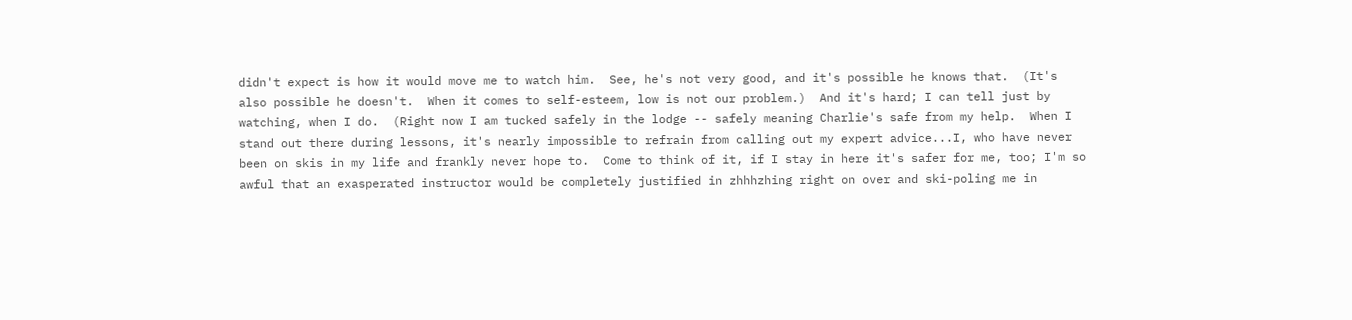didn't expect is how it would move me to watch him.  See, he's not very good, and it's possible he knows that.  (It's also possible he doesn't.  When it comes to self-esteem, low is not our problem.)  And it's hard; I can tell just by watching, when I do.  (Right now I am tucked safely in the lodge -- safely meaning Charlie's safe from my help.  When I stand out there during lessons, it's nearly impossible to refrain from calling out my expert advice...I, who have never been on skis in my life and frankly never hope to.  Come to think of it, if I stay in here it's safer for me, too; I'm so awful that an exasperated instructor would be completely justified in zhhhzhing right on over and ski-poling me in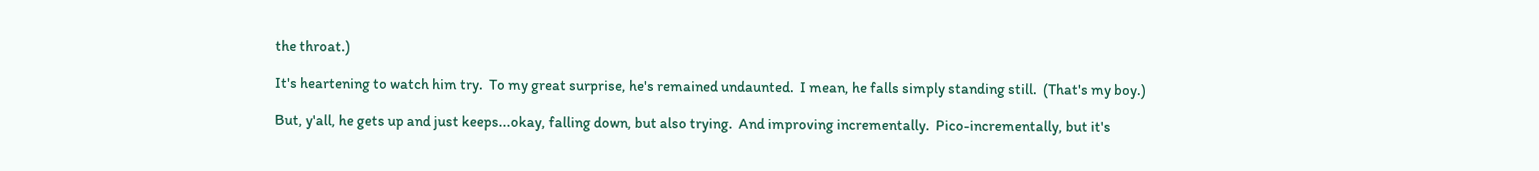the throat.)

It's heartening to watch him try.  To my great surprise, he's remained undaunted.  I mean, he falls simply standing still.  (That's my boy.)

But, y'all, he gets up and just keeps...okay, falling down, but also trying.  And improving incrementally.  Pico-incrementally, but it's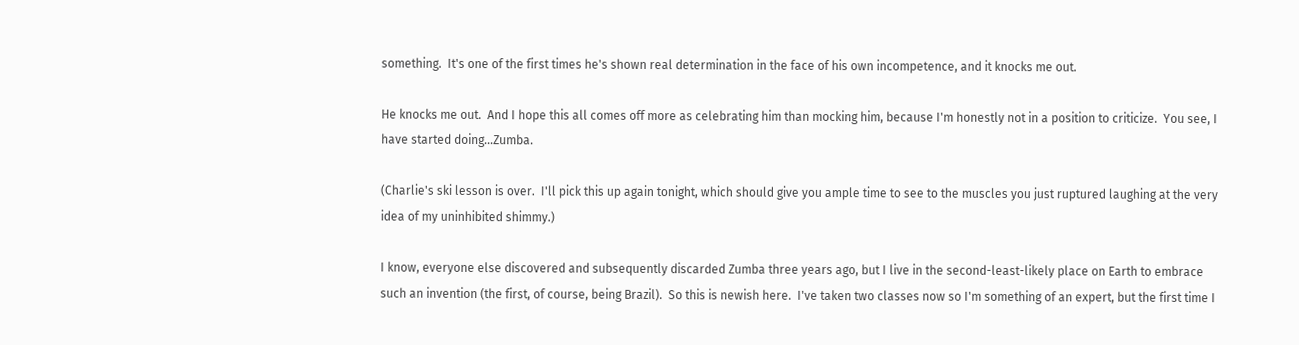something.  It's one of the first times he's shown real determination in the face of his own incompetence, and it knocks me out.

He knocks me out.  And I hope this all comes off more as celebrating him than mocking him, because I'm honestly not in a position to criticize.  You see, I have started doing...Zumba.

(Charlie's ski lesson is over.  I'll pick this up again tonight, which should give you ample time to see to the muscles you just ruptured laughing at the very idea of my uninhibited shimmy.)

I know, everyone else discovered and subsequently discarded Zumba three years ago, but I live in the second-least-likely place on Earth to embrace such an invention (the first, of course, being Brazil).  So this is newish here.  I've taken two classes now so I'm something of an expert, but the first time I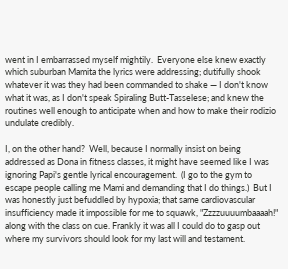went in I embarrassed myself mightily.  Everyone else knew exactly which suburban Mamita the lyrics were addressing; dutifully shook whatever it was they had been commanded to shake — I don't know what it was, as I don't speak Spiraling Butt-Tasselese; and knew the routines well enough to anticipate when and how to make their rodizio undulate credibly.

I, on the other hand?  Well, because I normally insist on being addressed as Dona in fitness classes, it might have seemed like I was ignoring Papi's gentle lyrical encouragement.  (I go to the gym to escape people calling me Mami and demanding that I do things.)  But I was honestly just befuddled by hypoxia; that same cardiovascular insufficiency made it impossible for me to squawk, "Zzzzuuuumbaaaah!" along with the class on cue. Frankly it was all I could do to gasp out where my survivors should look for my last will and testament.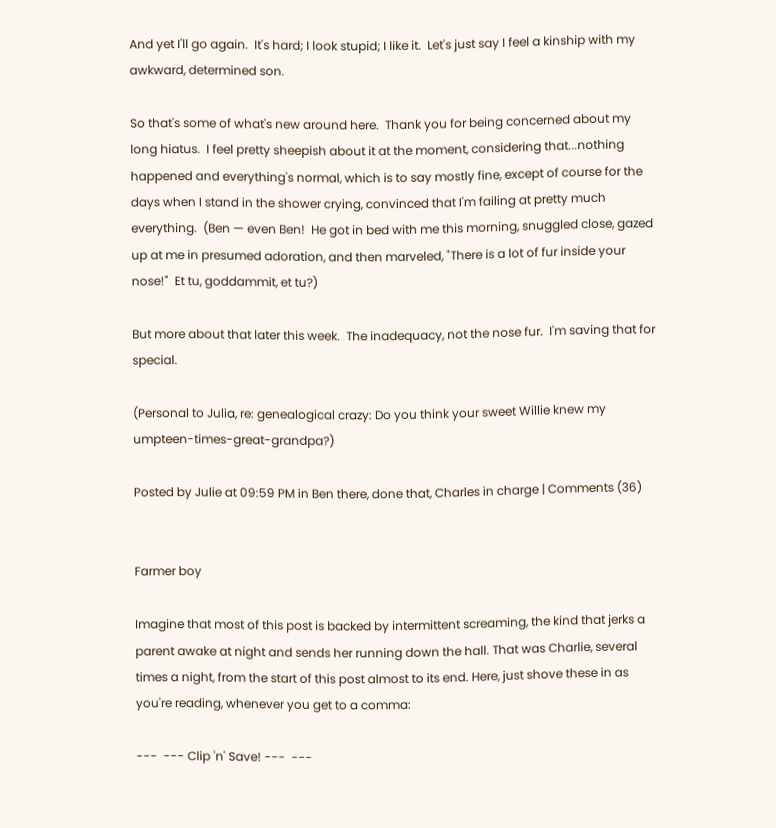And yet I'll go again.  It's hard; I look stupid; I like it.  Let's just say I feel a kinship with my awkward, determined son.

So that's some of what's new around here.  Thank you for being concerned about my long hiatus.  I feel pretty sheepish about it at the moment, considering that...nothing happened and everything's normal, which is to say mostly fine, except of course for the days when I stand in the shower crying, convinced that I'm failing at pretty much everything.  (Ben — even Ben!  He got in bed with me this morning, snuggled close, gazed up at me in presumed adoration, and then marveled, "There is a lot of fur inside your nose!"  Et tu, goddammit, et tu?)

But more about that later this week.  The inadequacy, not the nose fur.  I'm saving that for special.

(Personal to Julia, re: genealogical crazy: Do you think your sweet Willie knew my umpteen-times-great-grandpa?)

Posted by Julie at 09:59 PM in Ben there, done that, Charles in charge | Comments (36)


Farmer boy

Imagine that most of this post is backed by intermittent screaming, the kind that jerks a parent awake at night and sends her running down the hall. That was Charlie, several times a night, from the start of this post almost to its end. Here, just shove these in as you're reading, whenever you get to a comma:

---  --- Clip 'n' Save! ---  ---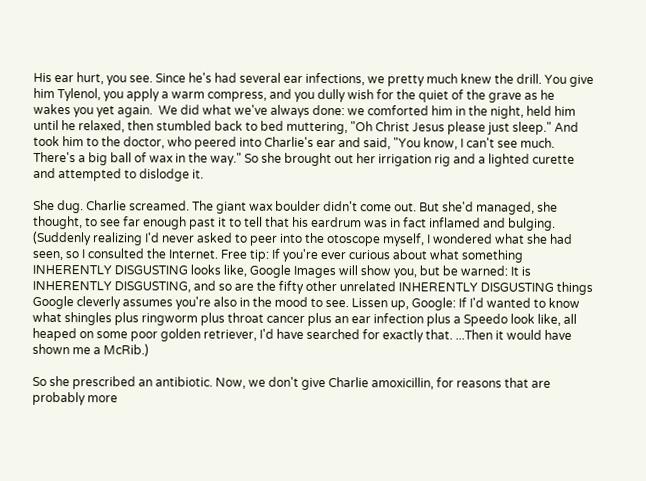His ear hurt, you see. Since he's had several ear infections, we pretty much knew the drill. You give him Tylenol, you apply a warm compress, and you dully wish for the quiet of the grave as he wakes you yet again.  We did what we've always done: we comforted him in the night, held him until he relaxed, then stumbled back to bed muttering, "Oh Christ Jesus please just sleep." And took him to the doctor, who peered into Charlie's ear and said, "You know, I can't see much. There's a big ball of wax in the way." So she brought out her irrigation rig and a lighted curette and attempted to dislodge it.

She dug. Charlie screamed. The giant wax boulder didn't come out. But she'd managed, she thought, to see far enough past it to tell that his eardrum was in fact inflamed and bulging. (Suddenly realizing I'd never asked to peer into the otoscope myself, I wondered what she had seen, so I consulted the Internet. Free tip: If you're ever curious about what something INHERENTLY DISGUSTING looks like, Google Images will show you, but be warned: It is INHERENTLY DISGUSTING, and so are the fifty other unrelated INHERENTLY DISGUSTING things Google cleverly assumes you're also in the mood to see. Lissen up, Google: If I'd wanted to know what shingles plus ringworm plus throat cancer plus an ear infection plus a Speedo look like, all heaped on some poor golden retriever, I'd have searched for exactly that. ...Then it would have shown me a McRib.)

So she prescribed an antibiotic. Now, we don't give Charlie amoxicillin, for reasons that are probably more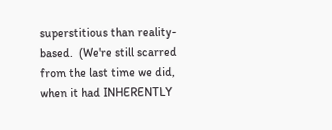superstitious than reality-based.  (We're still scarred from the last time we did, when it had INHERENTLY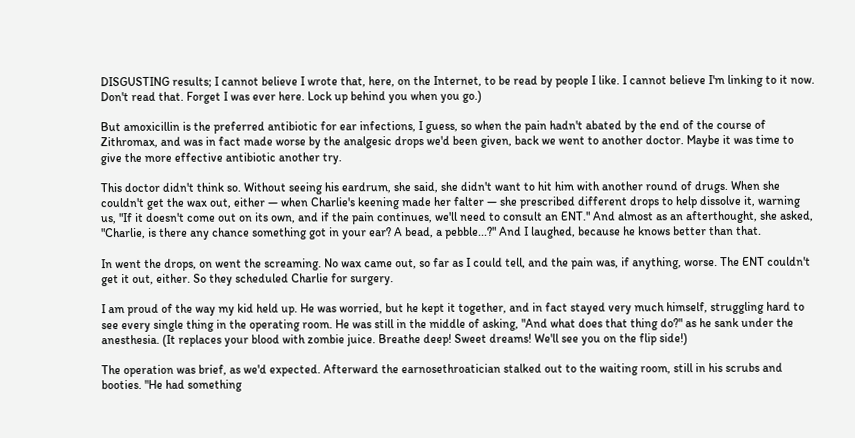DISGUSTING results; I cannot believe I wrote that, here, on the Internet, to be read by people I like. I cannot believe I'm linking to it now. Don't read that. Forget I was ever here. Lock up behind you when you go.)

But amoxicillin is the preferred antibiotic for ear infections, I guess, so when the pain hadn't abated by the end of the course of Zithromax, and was in fact made worse by the analgesic drops we'd been given, back we went to another doctor. Maybe it was time to give the more effective antibiotic another try.

This doctor didn't think so. Without seeing his eardrum, she said, she didn't want to hit him with another round of drugs. When she couldn't get the wax out, either — when Charlie's keening made her falter — she prescribed different drops to help dissolve it, warning us, "If it doesn't come out on its own, and if the pain continues, we'll need to consult an ENT." And almost as an afterthought, she asked, "Charlie, is there any chance something got in your ear? A bead, a pebble...?" And I laughed, because he knows better than that.

In went the drops, on went the screaming. No wax came out, so far as I could tell, and the pain was, if anything, worse. The ENT couldn't get it out, either. So they scheduled Charlie for surgery.

I am proud of the way my kid held up. He was worried, but he kept it together, and in fact stayed very much himself, struggling hard to see every single thing in the operating room. He was still in the middle of asking, "And what does that thing do?" as he sank under the anesthesia. (It replaces your blood with zombie juice. Breathe deep! Sweet dreams! We'll see you on the flip side!)

The operation was brief, as we'd expected. Afterward the earnosethroatician stalked out to the waiting room, still in his scrubs and booties. "He had something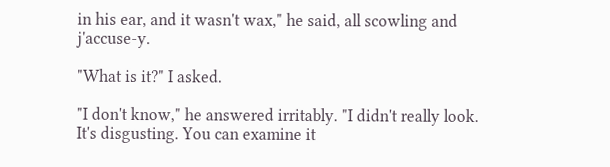in his ear, and it wasn't wax," he said, all scowling and j'accuse-y.

"What is it?" I asked.

"I don't know," he answered irritably. "I didn't really look. It's disgusting. You can examine it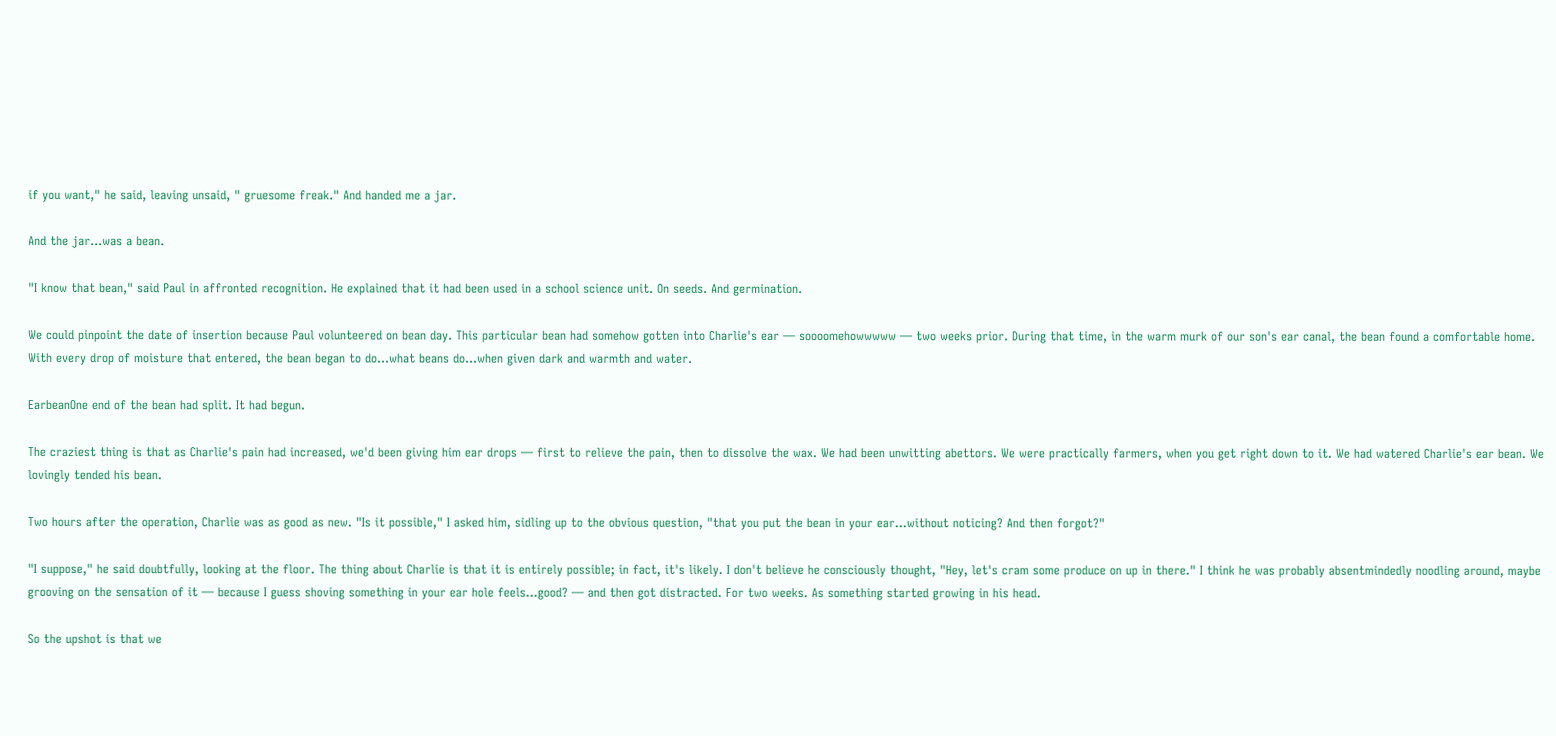if you want," he said, leaving unsaid, " gruesome freak." And handed me a jar.

And the jar...was a bean.

"I know that bean," said Paul in affronted recognition. He explained that it had been used in a school science unit. On seeds. And germination.

We could pinpoint the date of insertion because Paul volunteered on bean day. This particular bean had somehow gotten into Charlie's ear — soooomehowwwww — two weeks prior. During that time, in the warm murk of our son's ear canal, the bean found a comfortable home. With every drop of moisture that entered, the bean began to do...what beans do...when given dark and warmth and water.

EarbeanOne end of the bean had split. It had begun.

The craziest thing is that as Charlie's pain had increased, we'd been giving him ear drops — first to relieve the pain, then to dissolve the wax. We had been unwitting abettors. We were practically farmers, when you get right down to it. We had watered Charlie's ear bean. We lovingly tended his bean.

Two hours after the operation, Charlie was as good as new. "Is it possible," I asked him, sidling up to the obvious question, "that you put the bean in your ear...without noticing? And then forgot?"

"I suppose," he said doubtfully, looking at the floor. The thing about Charlie is that it is entirely possible; in fact, it's likely. I don't believe he consciously thought, "Hey, let's cram some produce on up in there." I think he was probably absentmindedly noodling around, maybe grooving on the sensation of it — because I guess shoving something in your ear hole feels...good? — and then got distracted. For two weeks. As something started growing in his head.

So the upshot is that we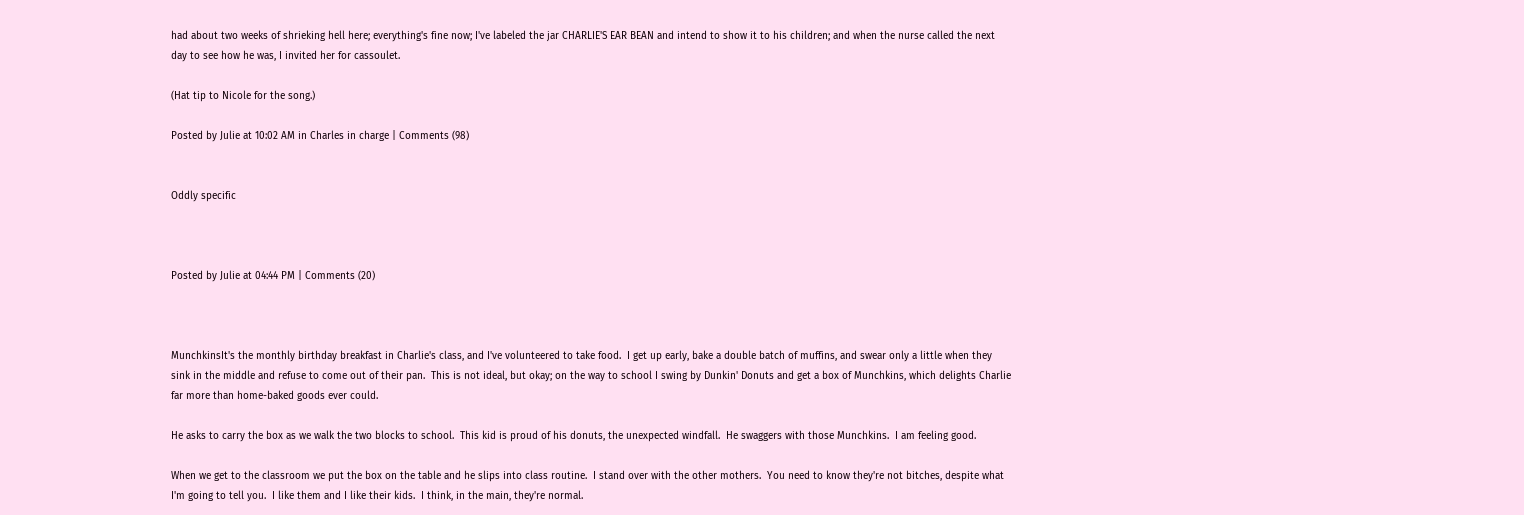had about two weeks of shrieking hell here; everything's fine now; I've labeled the jar CHARLIE'S EAR BEAN and intend to show it to his children; and when the nurse called the next day to see how he was, I invited her for cassoulet.

(Hat tip to Nicole for the song.)

Posted by Julie at 10:02 AM in Charles in charge | Comments (98)


Oddly specific



Posted by Julie at 04:44 PM | Comments (20)



MunchkinsIt's the monthly birthday breakfast in Charlie's class, and I've volunteered to take food.  I get up early, bake a double batch of muffins, and swear only a little when they sink in the middle and refuse to come out of their pan.  This is not ideal, but okay; on the way to school I swing by Dunkin' Donuts and get a box of Munchkins, which delights Charlie far more than home-baked goods ever could.

He asks to carry the box as we walk the two blocks to school.  This kid is proud of his donuts, the unexpected windfall.  He swaggers with those Munchkins.  I am feeling good.

When we get to the classroom we put the box on the table and he slips into class routine.  I stand over with the other mothers.  You need to know they're not bitches, despite what I'm going to tell you.  I like them and I like their kids.  I think, in the main, they're normal.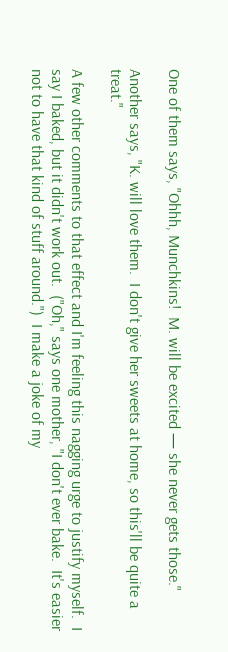One of them says, "Ohhh, Munchkins!  M. will be excited — she never gets those."

Another says, "K. will love them.  I don't give her sweets at home, so this'll be quite a treat."

A few other comments to that effect and I'm feeling this nagging urge to justify myself.  I say I baked, but it didn't work out.  ("Oh," says one mother, "I don't ever bake.  It's easier not to have that kind of stuff around.")  I make a joke of my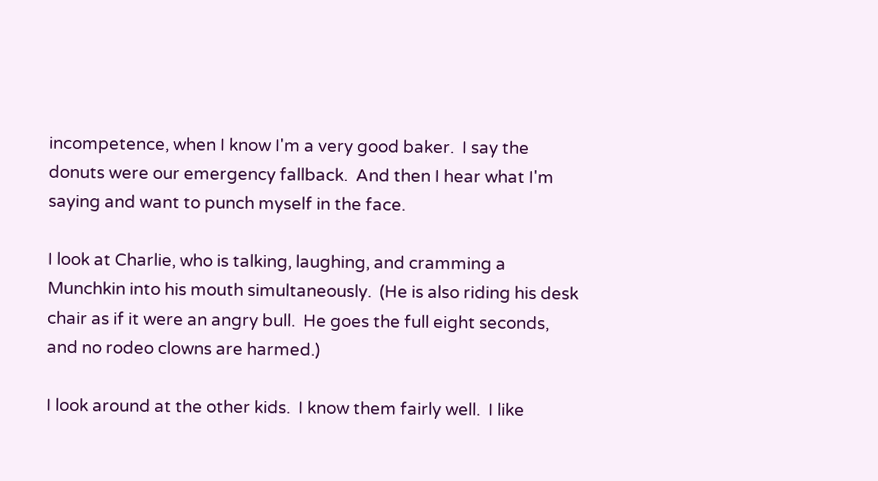incompetence, when I know I'm a very good baker.  I say the donuts were our emergency fallback.  And then I hear what I'm saying and want to punch myself in the face.

I look at Charlie, who is talking, laughing, and cramming a Munchkin into his mouth simultaneously.  (He is also riding his desk chair as if it were an angry bull.  He goes the full eight seconds, and no rodeo clowns are harmed.)

I look around at the other kids.  I know them fairly well.  I like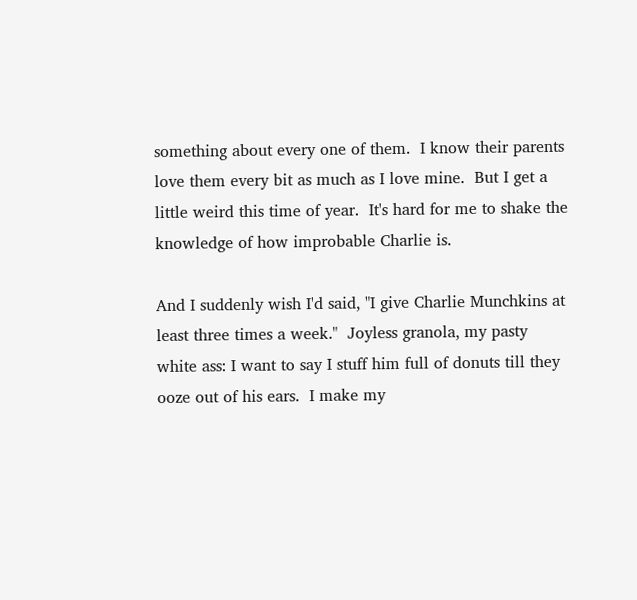something about every one of them.  I know their parents love them every bit as much as I love mine.  But I get a little weird this time of year.  It's hard for me to shake the knowledge of how improbable Charlie is.

And I suddenly wish I'd said, "I give Charlie Munchkins at least three times a week."  Joyless granola, my pasty white ass: I want to say I stuff him full of donuts till they ooze out of his ears.  I make my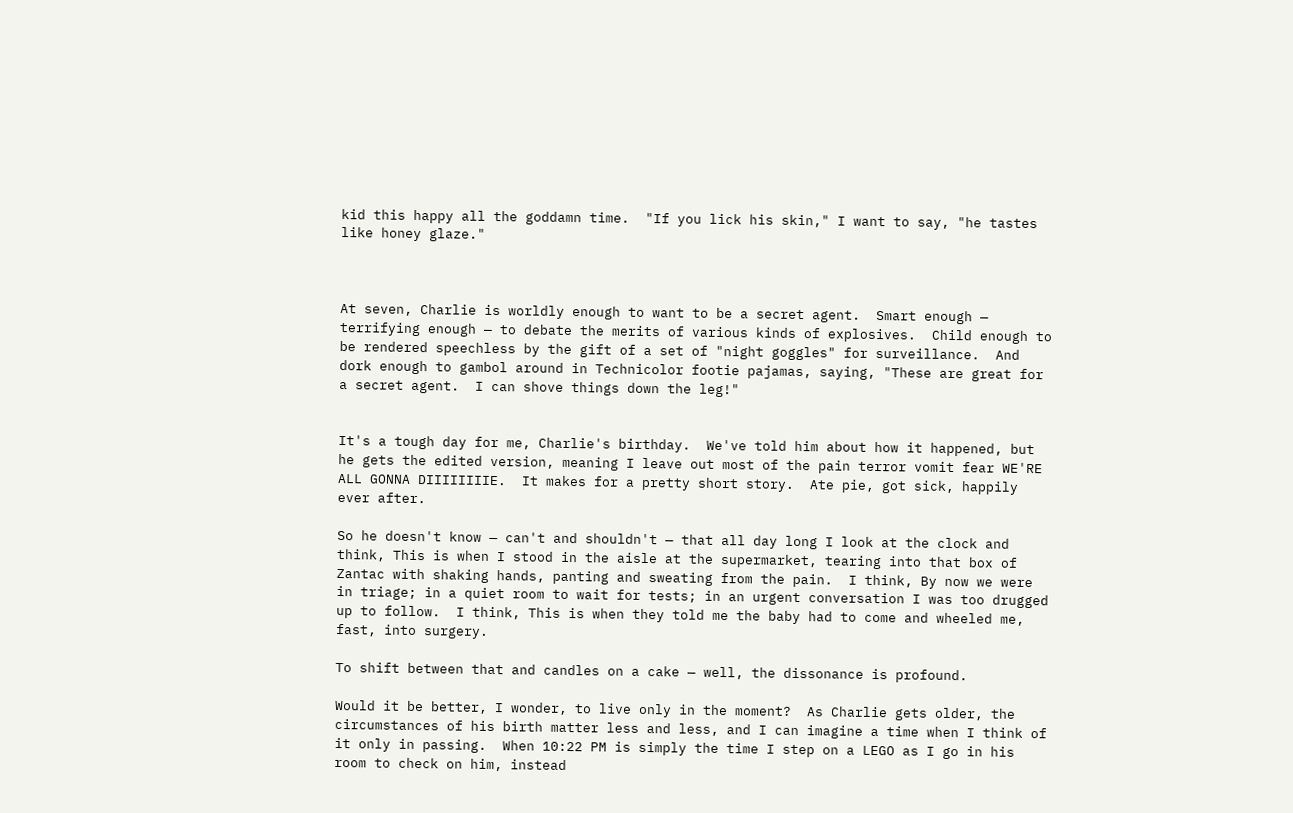kid this happy all the goddamn time.  "If you lick his skin," I want to say, "he tastes like honey glaze."



At seven, Charlie is worldly enough to want to be a secret agent.  Smart enough — terrifying enough — to debate the merits of various kinds of explosives.  Child enough to be rendered speechless by the gift of a set of "night goggles" for surveillance.  And dork enough to gambol around in Technicolor footie pajamas, saying, "These are great for a secret agent.  I can shove things down the leg!"


It's a tough day for me, Charlie's birthday.  We've told him about how it happened, but he gets the edited version, meaning I leave out most of the pain terror vomit fear WE'RE ALL GONNA DIIIIIIIIE.  It makes for a pretty short story.  Ate pie, got sick, happily ever after.

So he doesn't know — can't and shouldn't — that all day long I look at the clock and think, This is when I stood in the aisle at the supermarket, tearing into that box of Zantac with shaking hands, panting and sweating from the pain.  I think, By now we were in triage; in a quiet room to wait for tests; in an urgent conversation I was too drugged up to follow.  I think, This is when they told me the baby had to come and wheeled me, fast, into surgery.

To shift between that and candles on a cake — well, the dissonance is profound.

Would it be better, I wonder, to live only in the moment?  As Charlie gets older, the circumstances of his birth matter less and less, and I can imagine a time when I think of it only in passing.  When 10:22 PM is simply the time I step on a LEGO as I go in his room to check on him, instead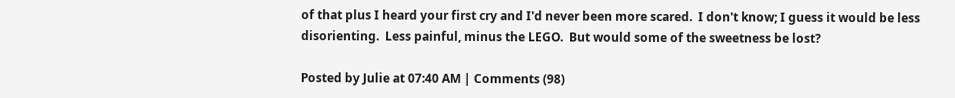of that plus I heard your first cry and I'd never been more scared.  I don't know; I guess it would be less disorienting.  Less painful, minus the LEGO.  But would some of the sweetness be lost?

Posted by Julie at 07:40 AM | Comments (98)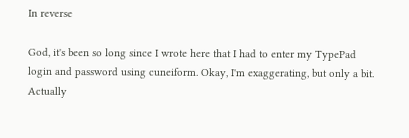In reverse

God, it's been so long since I wrote here that I had to enter my TypePad login and password using cuneiform. Okay, I'm exaggerating, but only a bit. Actually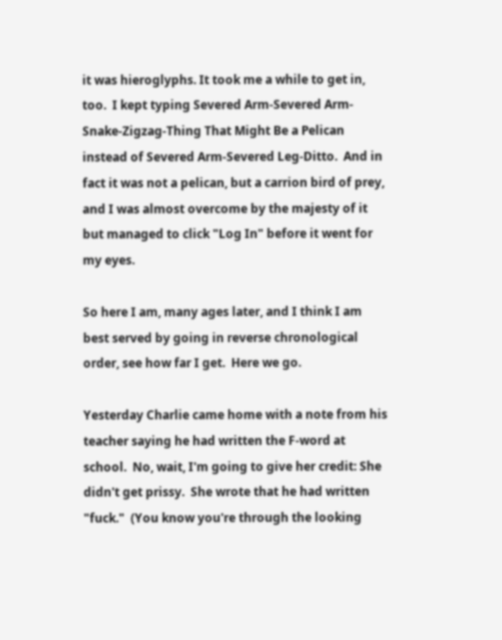it was hieroglyphs. It took me a while to get in, too.  I kept typing Severed Arm-Severed Arm-Snake-Zigzag-Thing That Might Be a Pelican instead of Severed Arm-Severed Leg-Ditto.  And in fact it was not a pelican, but a carrion bird of prey, and I was almost overcome by the majesty of it but managed to click "Log In" before it went for my eyes.

So here I am, many ages later, and I think I am best served by going in reverse chronological order, see how far I get.  Here we go.

Yesterday Charlie came home with a note from his teacher saying he had written the F-word at school.  No, wait, I'm going to give her credit: She didn't get prissy.  She wrote that he had written "fuck."  (You know you're through the looking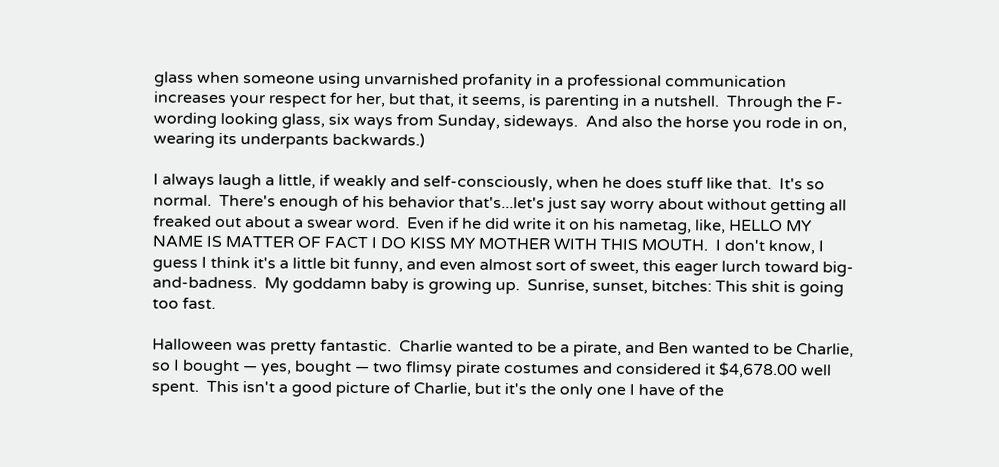glass when someone using unvarnished profanity in a professional communication increases your respect for her, but that, it seems, is parenting in a nutshell.  Through the F-wording looking glass, six ways from Sunday, sideways.  And also the horse you rode in on, wearing its underpants backwards.)

I always laugh a little, if weakly and self-consciously, when he does stuff like that.  It's so normal.  There's enough of his behavior that's...let's just say worry about without getting all freaked out about a swear word.  Even if he did write it on his nametag, like, HELLO MY NAME IS MATTER OF FACT I DO KISS MY MOTHER WITH THIS MOUTH.  I don't know, I guess I think it's a little bit funny, and even almost sort of sweet, this eager lurch toward big-and-badness.  My goddamn baby is growing up.  Sunrise, sunset, bitches: This shit is going too fast.

Halloween was pretty fantastic.  Charlie wanted to be a pirate, and Ben wanted to be Charlie, so I bought — yes, bought — two flimsy pirate costumes and considered it $4,678.00 well spent.  This isn't a good picture of Charlie, but it's the only one I have of the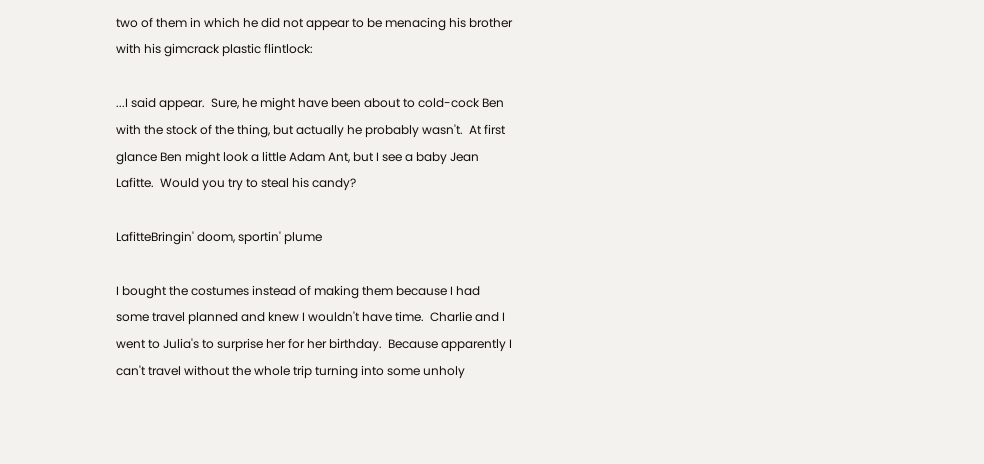two of them in which he did not appear to be menacing his brother with his gimcrack plastic flintlock:

...I said appear.  Sure, he might have been about to cold-cock Ben with the stock of the thing, but actually he probably wasn't.  At first glance Ben might look a little Adam Ant, but I see a baby Jean Lafitte.  Would you try to steal his candy?

LafitteBringin' doom, sportin' plume

I bought the costumes instead of making them because I had some travel planned and knew I wouldn't have time.  Charlie and I went to Julia's to surprise her for her birthday.  Because apparently I can't travel without the whole trip turning into some unholy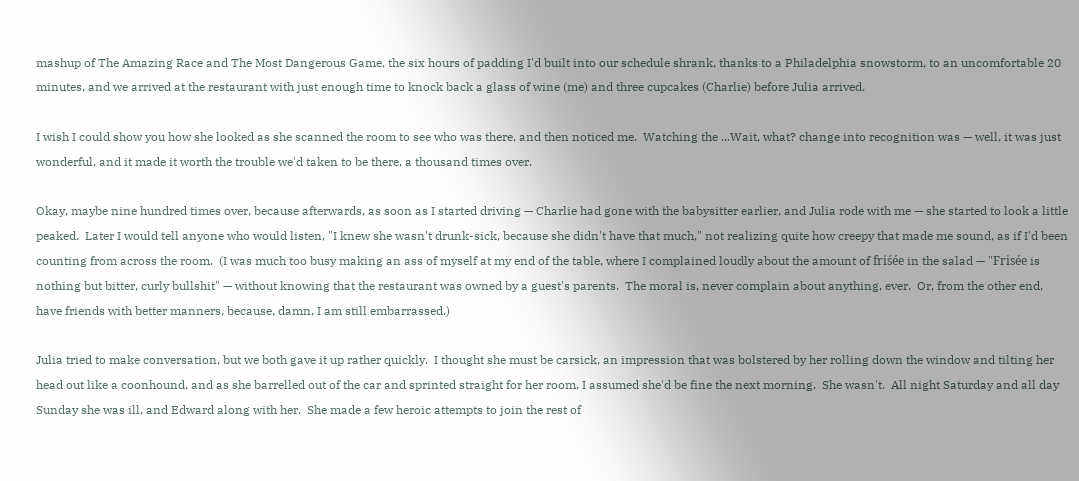mashup of The Amazing Race and The Most Dangerous Game, the six hours of padding I'd built into our schedule shrank, thanks to a Philadelphia snowstorm, to an uncomfortable 20 minutes, and we arrived at the restaurant with just enough time to knock back a glass of wine (me) and three cupcakes (Charlie) before Julia arrived.

I wish I could show you how she looked as she scanned the room to see who was there, and then noticed me.  Watching the ...Wait, what? change into recognition was — well, it was just wonderful, and it made it worth the trouble we'd taken to be there, a thousand times over.

Okay, maybe nine hundred times over, because afterwards, as soon as I started driving — Charlie had gone with the babysitter earlier, and Julia rode with me — she started to look a little peaked.  Later I would tell anyone who would listen, "I knew she wasn't drunk-sick, because she didn't have that much," not realizing quite how creepy that made me sound, as if I'd been counting from across the room.  (I was much too busy making an ass of myself at my end of the table, where I complained loudly about the amount of friśée in the salad — "Frisée is nothing but bitter, curly bullshit" — without knowing that the restaurant was owned by a guest's parents.  The moral is, never complain about anything, ever.  Or, from the other end, have friends with better manners, because, damn, I am still embarrassed.)

Julia tried to make conversation, but we both gave it up rather quickly.  I thought she must be carsick, an impression that was bolstered by her rolling down the window and tilting her head out like a coonhound, and as she barrelled out of the car and sprinted straight for her room, I assumed she'd be fine the next morning.  She wasn't.  All night Saturday and all day Sunday she was ill, and Edward along with her.  She made a few heroic attempts to join the rest of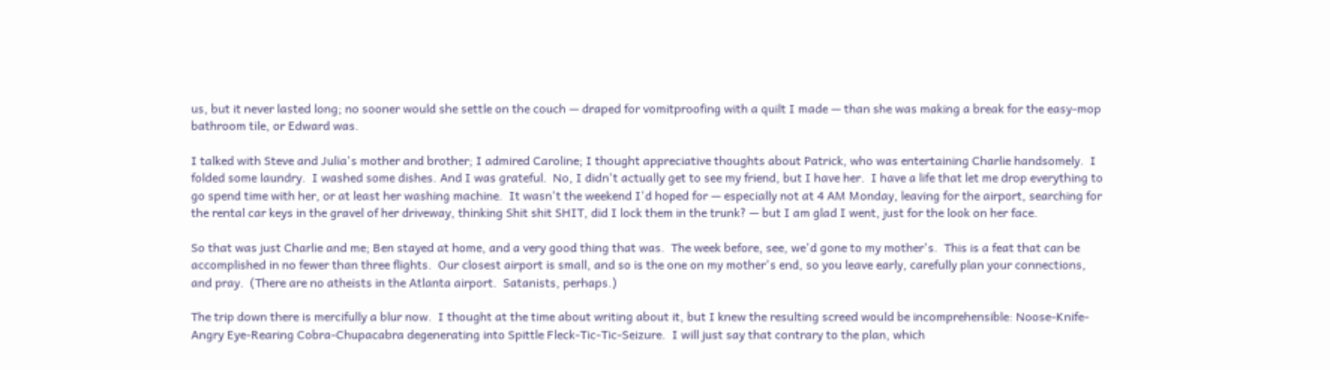us, but it never lasted long; no sooner would she settle on the couch — draped for vomitproofing with a quilt I made — than she was making a break for the easy-mop bathroom tile, or Edward was.

I talked with Steve and Julia's mother and brother; I admired Caroline; I thought appreciative thoughts about Patrick, who was entertaining Charlie handsomely.  I folded some laundry.  I washed some dishes. And I was grateful.  No, I didn't actually get to see my friend, but I have her.  I have a life that let me drop everything to go spend time with her, or at least her washing machine.  It wasn't the weekend I'd hoped for — especially not at 4 AM Monday, leaving for the airport, searching for the rental car keys in the gravel of her driveway, thinking Shit shit SHIT, did I lock them in the trunk? — but I am glad I went, just for the look on her face.

So that was just Charlie and me; Ben stayed at home, and a very good thing that was.  The week before, see, we'd gone to my mother's.  This is a feat that can be accomplished in no fewer than three flights.  Our closest airport is small, and so is the one on my mother's end, so you leave early, carefully plan your connections, and pray.  (There are no atheists in the Atlanta airport.  Satanists, perhaps.)

The trip down there is mercifully a blur now.  I thought at the time about writing about it, but I knew the resulting screed would be incomprehensible: Noose-Knife-Angry Eye-Rearing Cobra-Chupacabra degenerating into Spittle Fleck-Tic-Tic-Seizure.  I will just say that contrary to the plan, which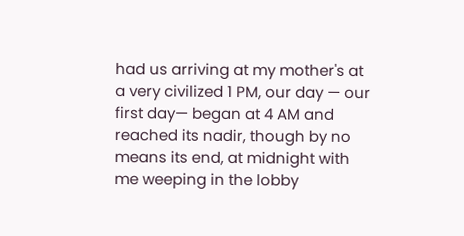had us arriving at my mother's at a very civilized 1 PM, our day — our first day— began at 4 AM and reached its nadir, though by no means its end, at midnight with me weeping in the lobby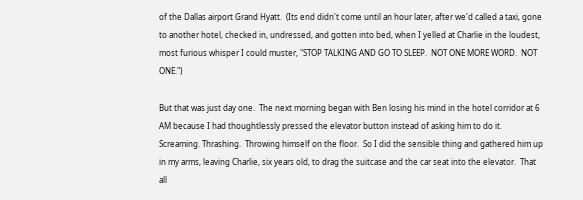of the Dallas airport Grand Hyatt.  (Its end didn't come until an hour later, after we'd called a taxi, gone to another hotel, checked in, undressed, and gotten into bed, when I yelled at Charlie in the loudest, most furious whisper I could muster, "STOP TALKING AND GO TO SLEEP.  NOT ONE MORE WORD.  NOT ONE.")

But that was just day one.  The next morning began with Ben losing his mind in the hotel corridor at 6 AM because I had thoughtlessly pressed the elevator button instead of asking him to do it.  Screaming. Thrashing.  Throwing himself on the floor.  So I did the sensible thing and gathered him up in my arms, leaving Charlie, six years old, to drag the suitcase and the car seat into the elevator.  That all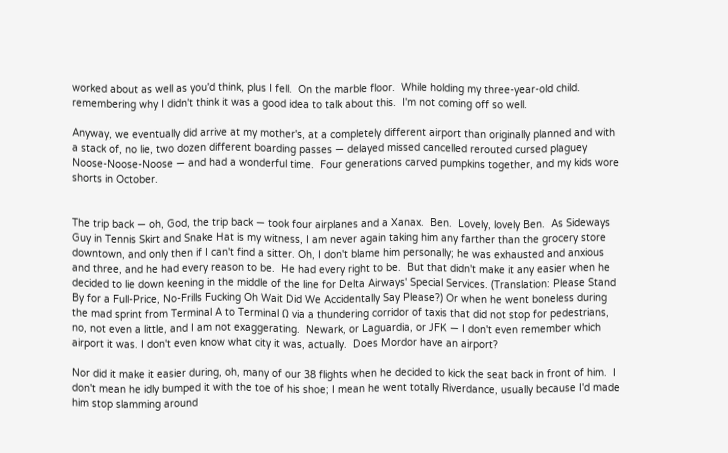worked about as well as you'd think, plus I fell.  On the marble floor.  While holding my three-year-old child. remembering why I didn't think it was a good idea to talk about this.  I'm not coming off so well.

Anyway, we eventually did arrive at my mother's, at a completely different airport than originally planned and with a stack of, no lie, two dozen different boarding passes — delayed missed cancelled rerouted cursed plaguey Noose-Noose-Noose — and had a wonderful time.  Four generations carved pumpkins together, and my kids wore shorts in October.


The trip back — oh, God, the trip back — took four airplanes and a Xanax.  Ben.  Lovely, lovely Ben.  As Sideways Guy in Tennis Skirt and Snake Hat is my witness, I am never again taking him any farther than the grocery store downtown, and only then if I can't find a sitter. Oh, I don't blame him personally; he was exhausted and anxious and three, and he had every reason to be.  He had every right to be.  But that didn't make it any easier when he decided to lie down keening in the middle of the line for Delta Airways' Special Services. (Translation: Please Stand By for a Full-Price, No-Frills Fucking Oh Wait Did We Accidentally Say Please?) Or when he went boneless during the mad sprint from Terminal A to Terminal Ω via a thundering corridor of taxis that did not stop for pedestrians, no, not even a little, and I am not exaggerating.  Newark, or Laguardia, or JFK — I don't even remember which airport it was. I don't even know what city it was, actually.  Does Mordor have an airport?

Nor did it make it easier during, oh, many of our 38 flights when he decided to kick the seat back in front of him.  I don't mean he idly bumped it with the toe of his shoe; I mean he went totally Riverdance, usually because I'd made him stop slamming around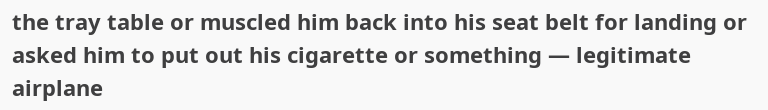the tray table or muscled him back into his seat belt for landing or asked him to put out his cigarette or something — legitimate airplane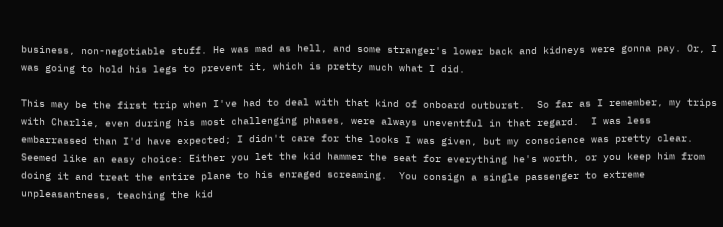business, non-negotiable stuff. He was mad as hell, and some stranger's lower back and kidneys were gonna pay. Or, I was going to hold his legs to prevent it, which is pretty much what I did.

This may be the first trip when I've had to deal with that kind of onboard outburst.  So far as I remember, my trips with Charlie, even during his most challenging phases, were always uneventful in that regard.  I was less embarrassed than I'd have expected; I didn't care for the looks I was given, but my conscience was pretty clear.  Seemed like an easy choice: Either you let the kid hammer the seat for everything he's worth, or you keep him from doing it and treat the entire plane to his enraged screaming.  You consign a single passenger to extreme unpleasantness, teaching the kid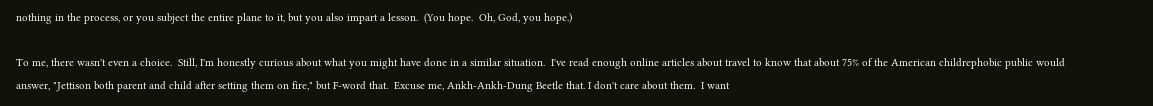nothing in the process, or you subject the entire plane to it, but you also impart a lesson.  (You hope.  Oh, God, you hope.)

To me, there wasn't even a choice.  Still, I'm honestly curious about what you might have done in a similar situation.  I've read enough online articles about travel to know that about 75% of the American childrephobic public would answer, "Jettison both parent and child after setting them on fire," but F-word that.  Excuse me, Ankh-Ankh-Dung Beetle that. I don't care about them.  I want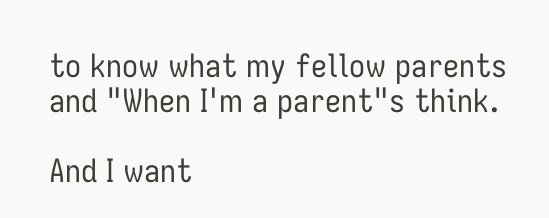to know what my fellow parents and "When I'm a parent"s think.

And I want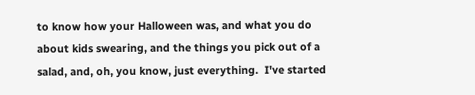to know how your Halloween was, and what you do about kids swearing, and the things you pick out of a salad, and, oh, you know, just everything.  I've started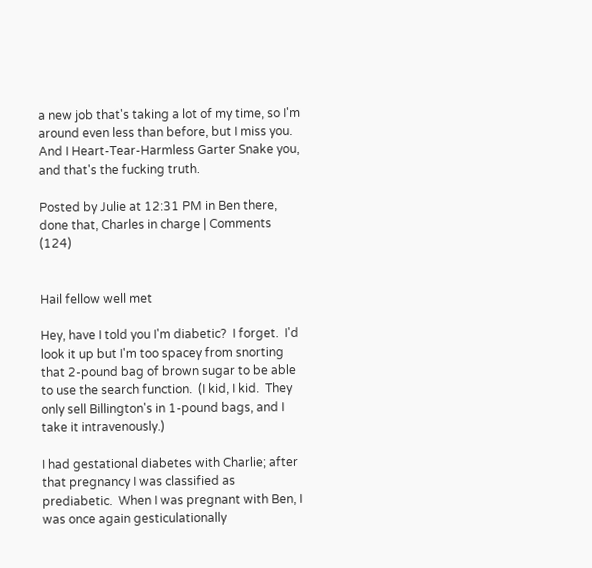a new job that's taking a lot of my time, so I'm around even less than before, but I miss you.  And I Heart-Tear-Harmless Garter Snake you, and that's the fucking truth.

Posted by Julie at 12:31 PM in Ben there, done that, Charles in charge | Comments (124)


Hail fellow well met

Hey, have I told you I'm diabetic?  I forget.  I'd look it up but I'm too spacey from snorting that 2-pound bag of brown sugar to be able to use the search function.  (I kid, I kid.  They only sell Billington's in 1-pound bags, and I take it intravenously.)

I had gestational diabetes with Charlie; after that pregnancy I was classified as prediabetic.  When I was pregnant with Ben, I was once again gesticulationally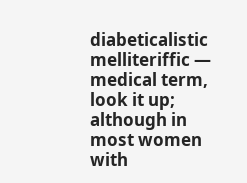diabeticalistic melliteriffic — medical term, look it up; although in most women with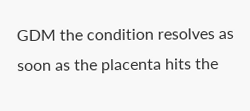GDM the condition resolves as soon as the placenta hits the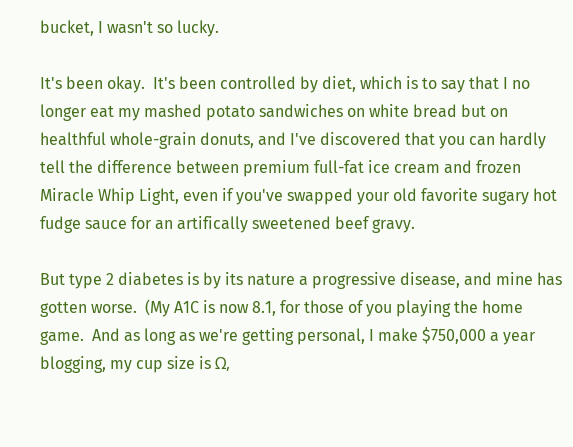bucket, I wasn't so lucky.

It's been okay.  It's been controlled by diet, which is to say that I no longer eat my mashed potato sandwiches on white bread but on healthful whole-grain donuts, and I've discovered that you can hardly tell the difference between premium full-fat ice cream and frozen Miracle Whip Light, even if you've swapped your old favorite sugary hot fudge sauce for an artifically sweetened beef gravy.

But type 2 diabetes is by its nature a progressive disease, and mine has gotten worse.  (My A1C is now 8.1, for those of you playing the home game.  And as long as we're getting personal, I make $750,000 a year blogging, my cup size is Ω,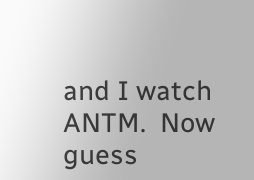and I watch ANTM.  Now guess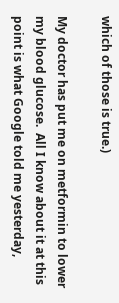which of those is true.)

My doctor has put me on metformin to lower my blood glucose.  All I know about it at this point is what Google told me yesterday,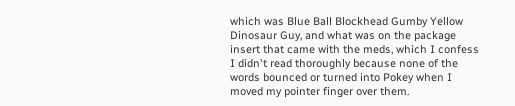which was Blue Ball Blockhead Gumby Yellow Dinosaur Guy, and what was on the package insert that came with the meds, which I confess I didn't read thoroughly because none of the words bounced or turned into Pokey when I moved my pointer finger over them.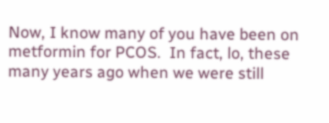Now, I know many of you have been on metformin for PCOS.  In fact, lo, these many years ago when we were still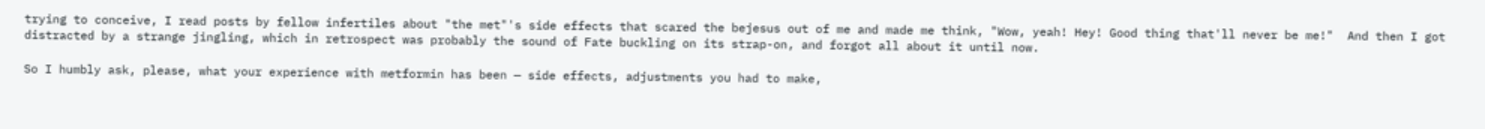trying to conceive, I read posts by fellow infertiles about "the met"'s side effects that scared the bejesus out of me and made me think, "Wow, yeah! Hey! Good thing that'll never be me!"  And then I got distracted by a strange jingling, which in retrospect was probably the sound of Fate buckling on its strap-on, and forgot all about it until now.

So I humbly ask, please, what your experience with metformin has been — side effects, adjustments you had to make,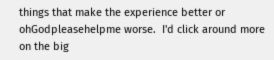things that make the experience better or ohGodpleasehelpme worse.  I'd click around more on the big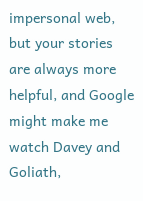impersonal web, but your stories are always more helpful, and Google might make me watch Davey and Goliath,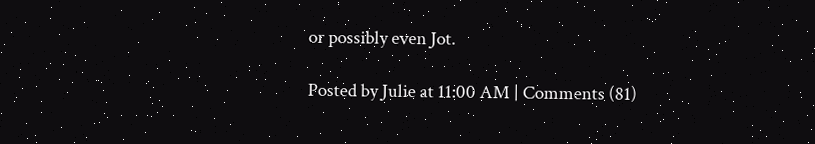or possibly even Jot.

Posted by Julie at 11:00 AM | Comments (81)